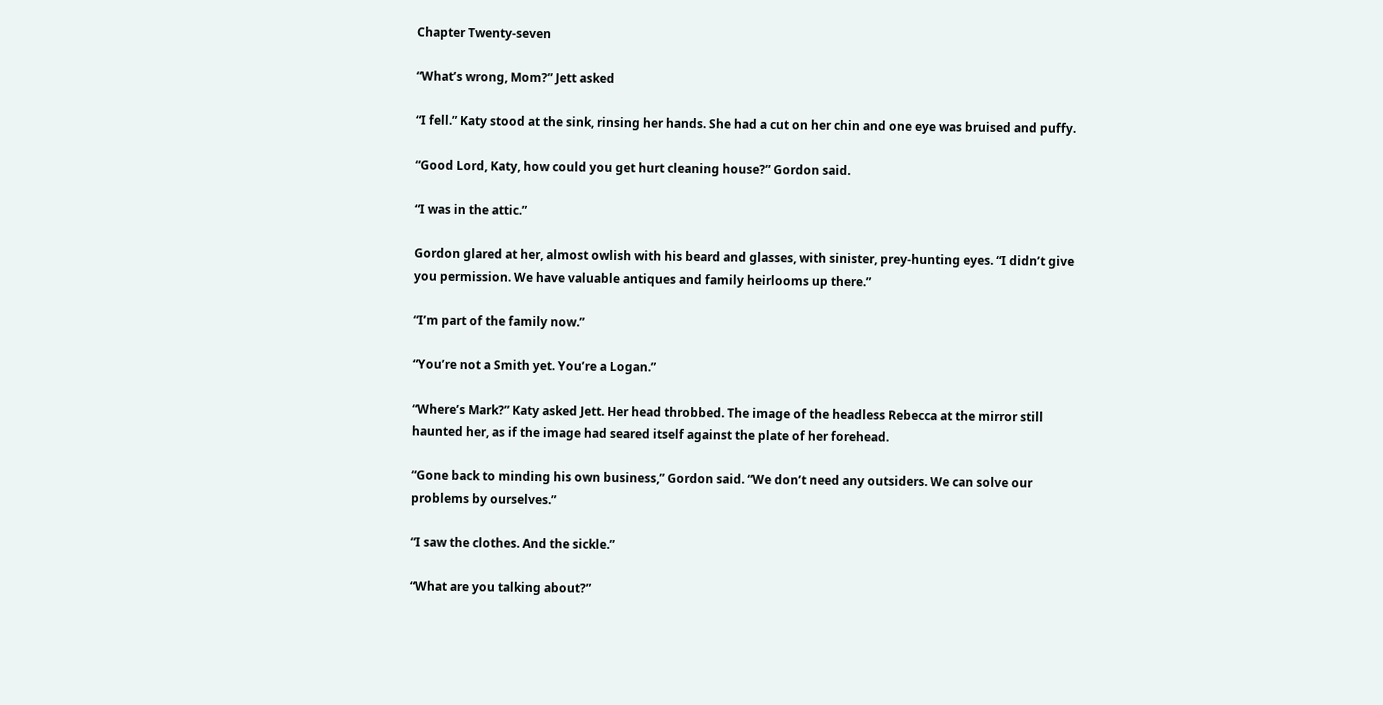Chapter Twenty-seven

“What’s wrong, Mom?” Jett asked

“I fell.” Katy stood at the sink, rinsing her hands. She had a cut on her chin and one eye was bruised and puffy.

“Good Lord, Katy, how could you get hurt cleaning house?” Gordon said.

“I was in the attic.”

Gordon glared at her, almost owlish with his beard and glasses, with sinister, prey-hunting eyes. “I didn’t give you permission. We have valuable antiques and family heirlooms up there.”

“I’m part of the family now.”

“You’re not a Smith yet. You’re a Logan.”

“Where’s Mark?” Katy asked Jett. Her head throbbed. The image of the headless Rebecca at the mirror still haunted her, as if the image had seared itself against the plate of her forehead.

“Gone back to minding his own business,” Gordon said. “We don’t need any outsiders. We can solve our problems by ourselves.”

“I saw the clothes. And the sickle.”

“What are you talking about?”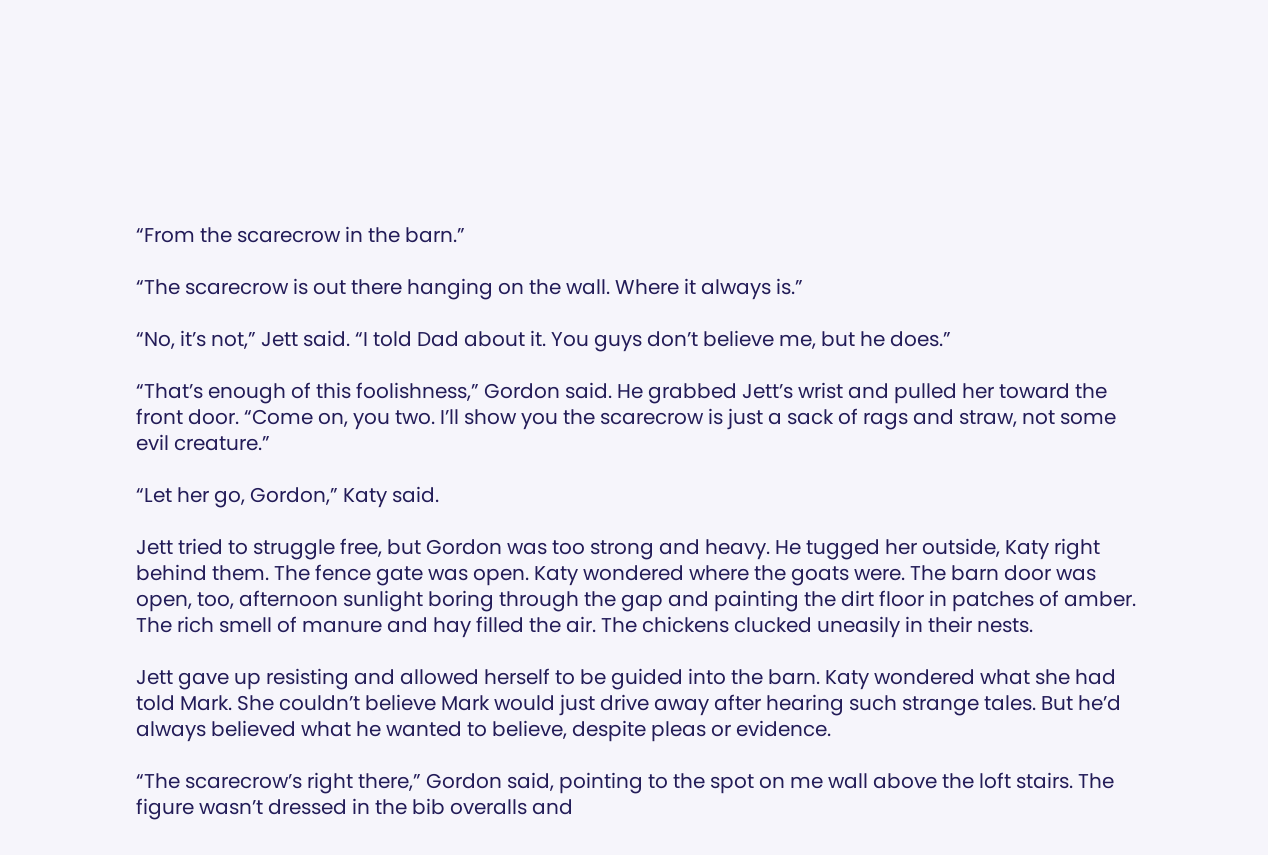“From the scarecrow in the barn.”

“The scarecrow is out there hanging on the wall. Where it always is.”

“No, it’s not,” Jett said. “I told Dad about it. You guys don’t believe me, but he does.”

“That’s enough of this foolishness,” Gordon said. He grabbed Jett’s wrist and pulled her toward the front door. “Come on, you two. I’ll show you the scarecrow is just a sack of rags and straw, not some evil creature.”

“Let her go, Gordon,” Katy said.

Jett tried to struggle free, but Gordon was too strong and heavy. He tugged her outside, Katy right behind them. The fence gate was open. Katy wondered where the goats were. The barn door was open, too, afternoon sunlight boring through the gap and painting the dirt floor in patches of amber. The rich smell of manure and hay filled the air. The chickens clucked uneasily in their nests.

Jett gave up resisting and allowed herself to be guided into the barn. Katy wondered what she had told Mark. She couldn’t believe Mark would just drive away after hearing such strange tales. But he’d always believed what he wanted to believe, despite pleas or evidence.

“The scarecrow’s right there,” Gordon said, pointing to the spot on me wall above the loft stairs. The figure wasn’t dressed in the bib overalls and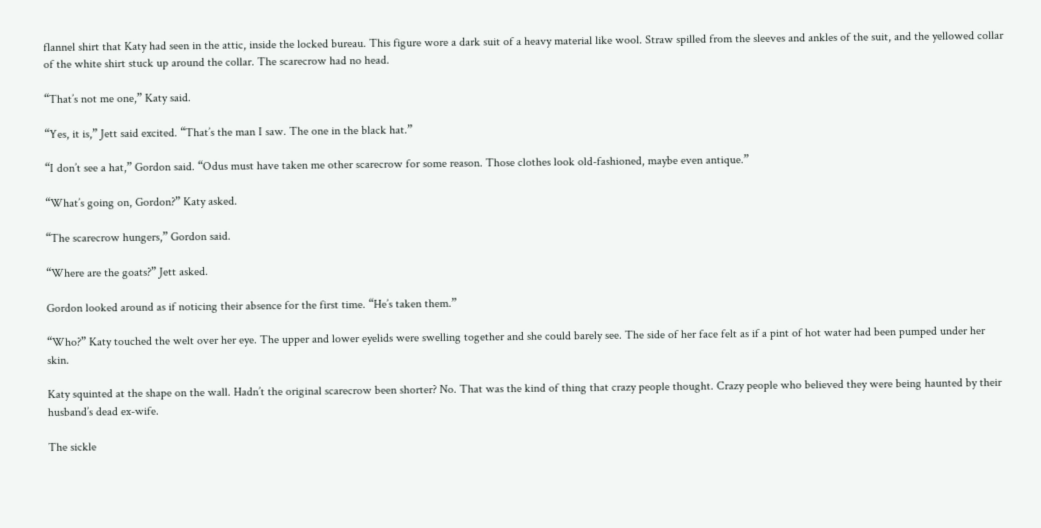flannel shirt that Katy had seen in the attic, inside the locked bureau. This figure wore a dark suit of a heavy material like wool. Straw spilled from the sleeves and ankles of the suit, and the yellowed collar of the white shirt stuck up around the collar. The scarecrow had no head.

“That’s not me one,” Katy said.

“Yes, it is,” Jett said excited. “That’s the man I saw. The one in the black hat.”

“I don’t see a hat,” Gordon said. “Odus must have taken me other scarecrow for some reason. Those clothes look old-fashioned, maybe even antique.”

“What’s going on, Gordon?” Katy asked.

“The scarecrow hungers,” Gordon said.

“Where are the goats?” Jett asked.

Gordon looked around as if noticing their absence for the first time. “He’s taken them.”

“Who?” Katy touched the welt over her eye. The upper and lower eyelids were swelling together and she could barely see. The side of her face felt as if a pint of hot water had been pumped under her skin.

Katy squinted at the shape on the wall. Hadn’t the original scarecrow been shorter? No. That was the kind of thing that crazy people thought. Crazy people who believed they were being haunted by their husband’s dead ex-wife.

The sickle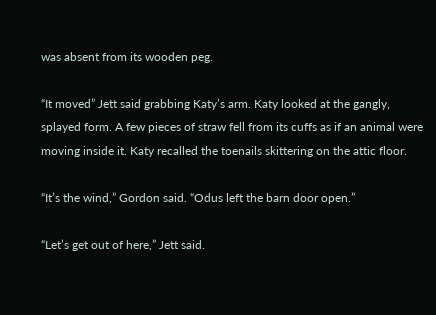was absent from its wooden peg.

“It moved” Jett said grabbing Katy’s arm. Katy looked at the gangly, splayed form. A few pieces of straw fell from its cuffs as if an animal were moving inside it. Katy recalled the toenails skittering on the attic floor.

“It’s the wind,” Gordon said. “Odus left the barn door open.”

“Let’s get out of here,” Jett said.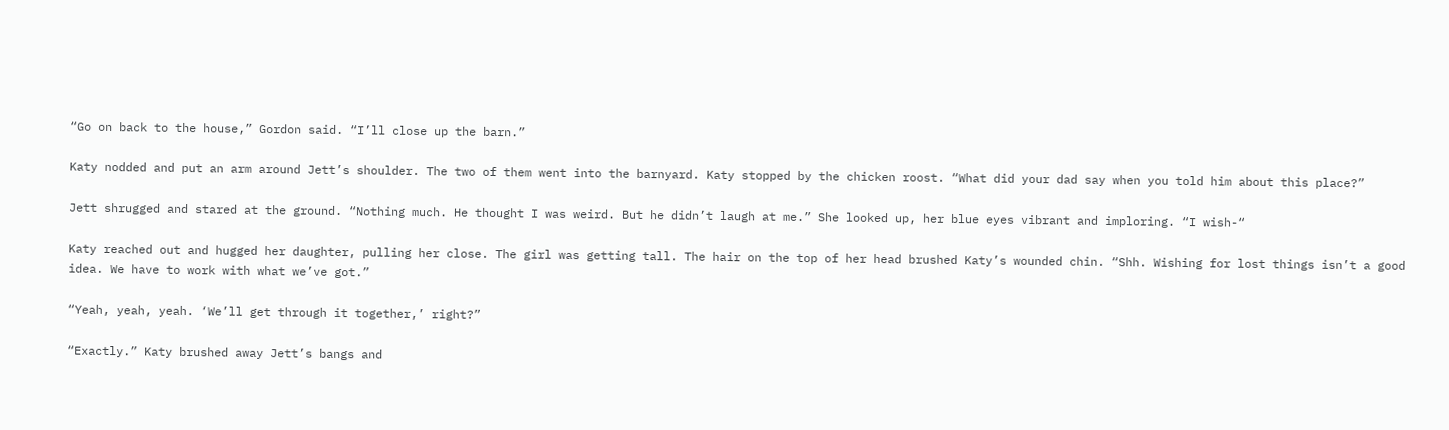“Go on back to the house,” Gordon said. “I’ll close up the barn.”

Katy nodded and put an arm around Jett’s shoulder. The two of them went into the barnyard. Katy stopped by the chicken roost. “What did your dad say when you told him about this place?”

Jett shrugged and stared at the ground. “Nothing much. He thought I was weird. But he didn’t laugh at me.” She looked up, her blue eyes vibrant and imploring. “I wish-“

Katy reached out and hugged her daughter, pulling her close. The girl was getting tall. The hair on the top of her head brushed Katy’s wounded chin. “Shh. Wishing for lost things isn’t a good idea. We have to work with what we’ve got.”

“Yeah, yeah, yeah. ‘We’ll get through it together,’ right?”

“Exactly.” Katy brushed away Jett’s bangs and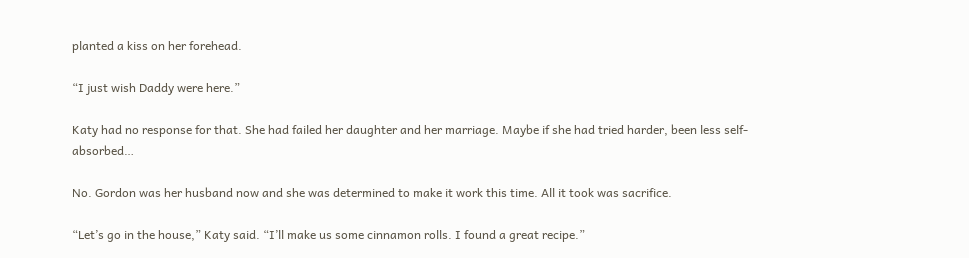planted a kiss on her forehead.

“I just wish Daddy were here.”

Katy had no response for that. She had failed her daughter and her marriage. Maybe if she had tried harder, been less self-absorbed…

No. Gordon was her husband now and she was determined to make it work this time. All it took was sacrifice.

“Let’s go in the house,” Katy said. “I’ll make us some cinnamon rolls. I found a great recipe.”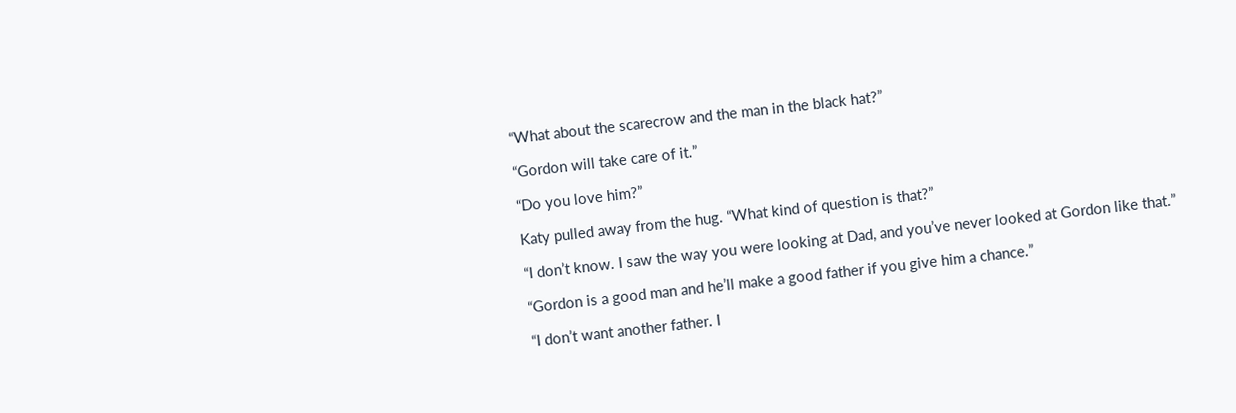“What about the scarecrow and the man in the black hat?”

“Gordon will take care of it.”

“Do you love him?”

Katy pulled away from the hug. “What kind of question is that?”

“I don’t know. I saw the way you were looking at Dad, and you’ve never looked at Gordon like that.”

“Gordon is a good man and he’ll make a good father if you give him a chance.”

“I don’t want another father. I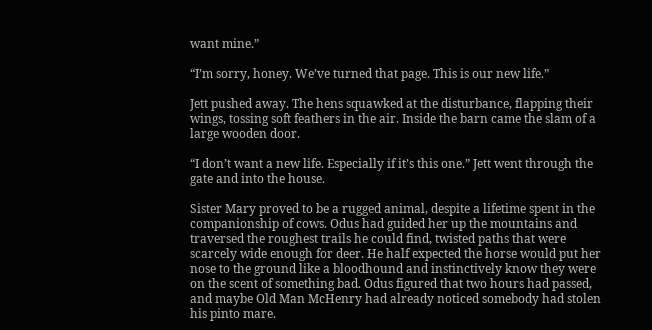want mine.”

“I’m sorry, honey. We’ve turned that page. This is our new life.”

Jett pushed away. The hens squawked at the disturbance, flapping their wings, tossing soft feathers in the air. Inside the barn came the slam of a large wooden door.

“I don’t want a new life. Especially if it’s this one.” Jett went through the gate and into the house.

Sister Mary proved to be a rugged animal, despite a lifetime spent in the companionship of cows. Odus had guided her up the mountains and traversed the roughest trails he could find, twisted paths that were scarcely wide enough for deer. He half expected the horse would put her nose to the ground like a bloodhound and instinctively know they were on the scent of something bad. Odus figured that two hours had passed, and maybe Old Man McHenry had already noticed somebody had stolen his pinto mare.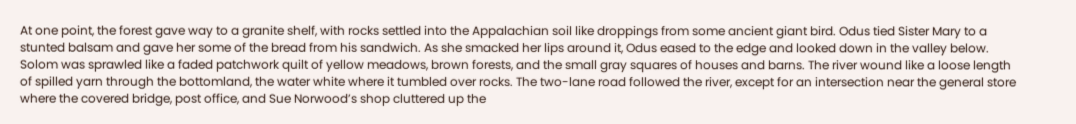At one point, the forest gave way to a granite shelf, with rocks settled into the Appalachian soil like droppings from some ancient giant bird. Odus tied Sister Mary to a stunted balsam and gave her some of the bread from his sandwich. As she smacked her lips around it, Odus eased to the edge and looked down in the valley below. Solom was sprawled like a faded patchwork quilt of yellow meadows, brown forests, and the small gray squares of houses and barns. The river wound like a loose length of spilled yarn through the bottomland, the water white where it tumbled over rocks. The two-lane road followed the river, except for an intersection near the general store where the covered bridge, post office, and Sue Norwood’s shop cluttered up the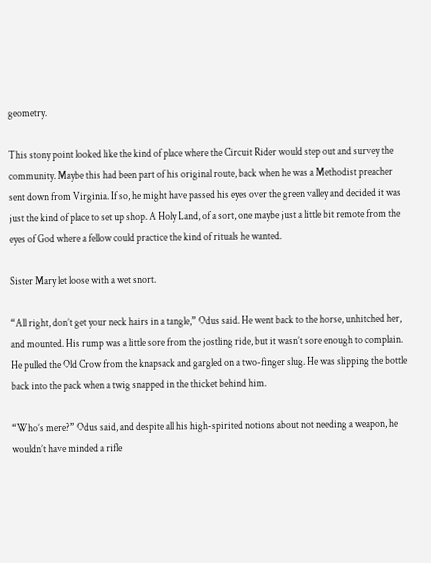geometry.

This stony point looked like the kind of place where the Circuit Rider would step out and survey the community. Maybe this had been part of his original route, back when he was a Methodist preacher sent down from Virginia. If so, he might have passed his eyes over the green valley and decided it was just the kind of place to set up shop. A Holy Land, of a sort, one maybe just a little bit remote from the eyes of God where a fellow could practice the kind of rituals he wanted.

Sister Mary let loose with a wet snort.

“All right, don’t get your neck hairs in a tangle,” Odus said. He went back to the horse, unhitched her, and mounted. His rump was a little sore from the jostling ride, but it wasn’t sore enough to complain. He pulled the Old Crow from the knapsack and gargled on a two-finger slug. He was slipping the bottle back into the pack when a twig snapped in the thicket behind him.

“Who’s mere?” Odus said, and despite all his high-spirited notions about not needing a weapon, he wouldn’t have minded a rifle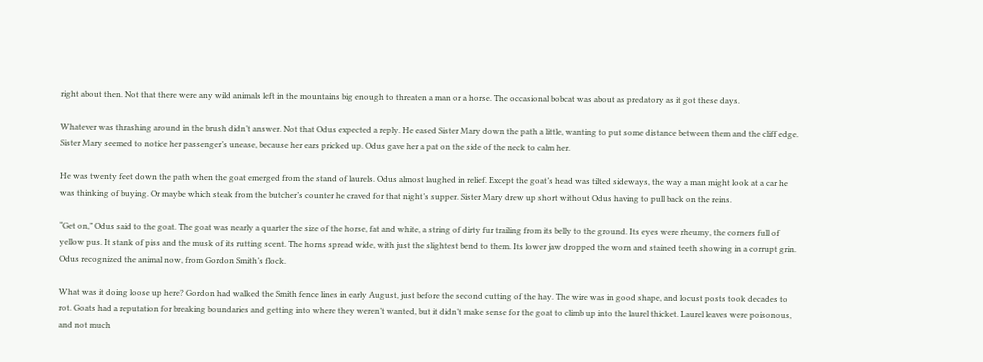right about then. Not that there were any wild animals left in the mountains big enough to threaten a man or a horse. The occasional bobcat was about as predatory as it got these days.

Whatever was thrashing around in the brush didn’t answer. Not that Odus expected a reply. He eased Sister Mary down the path a little, wanting to put some distance between them and the cliff edge. Sister Mary seemed to notice her passenger’s unease, because her ears pricked up. Odus gave her a pat on the side of the neck to calm her.

He was twenty feet down the path when the goat emerged from the stand of laurels. Odus almost laughed in relief. Except the goat’s head was tilted sideways, the way a man might look at a car he was thinking of buying. Or maybe which steak from the butcher’s counter he craved for that night’s supper. Sister Mary drew up short without Odus having to pull back on the reins.

“Get on,” Odus said to the goat. The goat was nearly a quarter the size of the horse, fat and white, a string of dirty fur trailing from its belly to the ground. Its eyes were rheumy, the corners full of yellow pus. It stank of piss and the musk of its rutting scent. The horns spread wide, with just the slightest bend to them. Its lower jaw dropped the worn and stained teeth showing in a corrupt grin. Odus recognized the animal now, from Gordon Smith’s flock.

What was it doing loose up here? Gordon had walked the Smith fence lines in early August, just before the second cutting of the hay. The wire was in good shape, and locust posts took decades to rot. Goats had a reputation for breaking boundaries and getting into where they weren’t wanted, but it didn’t make sense for the goat to climb up into the laurel thicket. Laurel leaves were poisonous, and not much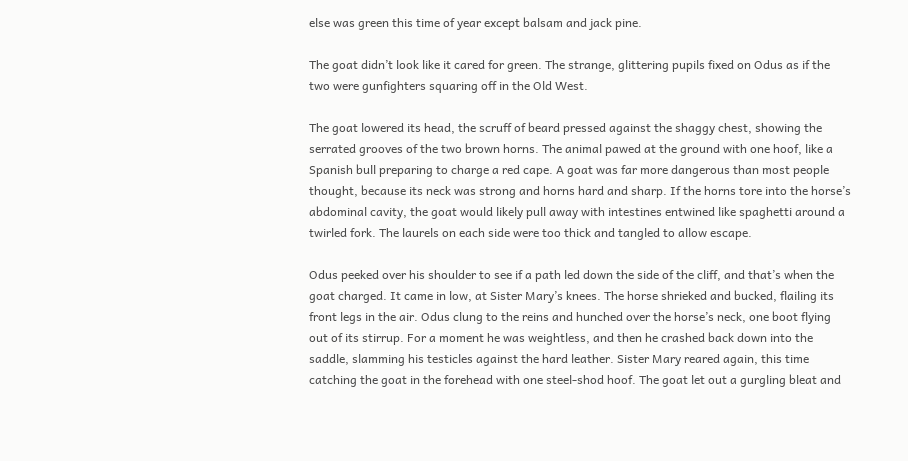else was green this time of year except balsam and jack pine.

The goat didn’t look like it cared for green. The strange, glittering pupils fixed on Odus as if the two were gunfighters squaring off in the Old West.

The goat lowered its head, the scruff of beard pressed against the shaggy chest, showing the serrated grooves of the two brown horns. The animal pawed at the ground with one hoof, like a Spanish bull preparing to charge a red cape. A goat was far more dangerous than most people thought, because its neck was strong and horns hard and sharp. If the horns tore into the horse’s abdominal cavity, the goat would likely pull away with intestines entwined like spaghetti around a twirled fork. The laurels on each side were too thick and tangled to allow escape.

Odus peeked over his shoulder to see if a path led down the side of the cliff, and that’s when the goat charged. It came in low, at Sister Mary’s knees. The horse shrieked and bucked, flailing its front legs in the air. Odus clung to the reins and hunched over the horse’s neck, one boot flying out of its stirrup. For a moment he was weightless, and then he crashed back down into the saddle, slamming his testicles against the hard leather. Sister Mary reared again, this time catching the goat in the forehead with one steel-shod hoof. The goat let out a gurgling bleat and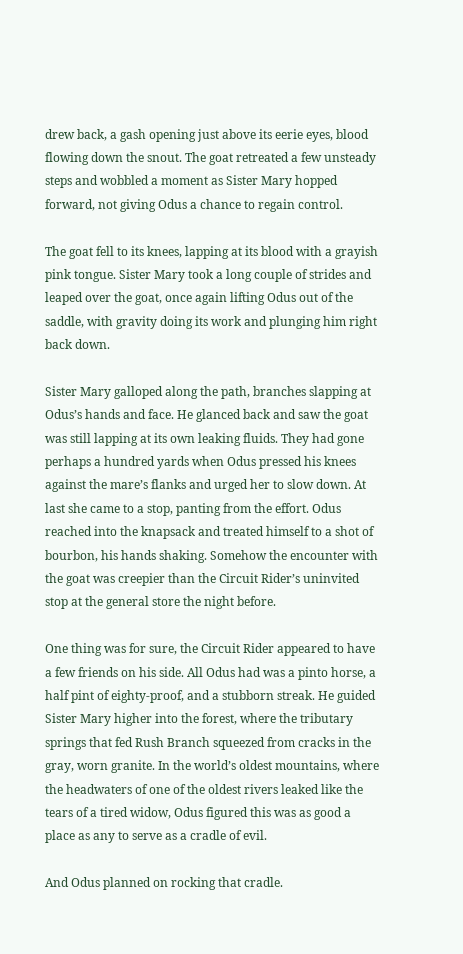drew back, a gash opening just above its eerie eyes, blood flowing down the snout. The goat retreated a few unsteady steps and wobbled a moment as Sister Mary hopped forward, not giving Odus a chance to regain control.

The goat fell to its knees, lapping at its blood with a grayish pink tongue. Sister Mary took a long couple of strides and leaped over the goat, once again lifting Odus out of the saddle, with gravity doing its work and plunging him right back down.

Sister Mary galloped along the path, branches slapping at Odus’s hands and face. He glanced back and saw the goat was still lapping at its own leaking fluids. They had gone perhaps a hundred yards when Odus pressed his knees against the mare’s flanks and urged her to slow down. At last she came to a stop, panting from the effort. Odus reached into the knapsack and treated himself to a shot of bourbon, his hands shaking. Somehow the encounter with the goat was creepier than the Circuit Rider’s uninvited stop at the general store the night before.

One thing was for sure, the Circuit Rider appeared to have a few friends on his side. All Odus had was a pinto horse, a half pint of eighty-proof, and a stubborn streak. He guided Sister Mary higher into the forest, where the tributary springs that fed Rush Branch squeezed from cracks in the gray, worn granite. In the world’s oldest mountains, where the headwaters of one of the oldest rivers leaked like the tears of a tired widow, Odus figured this was as good a place as any to serve as a cradle of evil.

And Odus planned on rocking that cradle.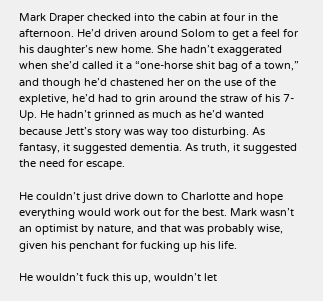Mark Draper checked into the cabin at four in the afternoon. He’d driven around Solom to get a feel for his daughter’s new home. She hadn’t exaggerated when she’d called it a “one-horse shit bag of a town,” and though he’d chastened her on the use of the expletive, he’d had to grin around the straw of his 7-Up. He hadn’t grinned as much as he’d wanted because Jett’s story was way too disturbing. As fantasy, it suggested dementia. As truth, it suggested the need for escape.

He couldn’t just drive down to Charlotte and hope everything would work out for the best. Mark wasn’t an optimist by nature, and that was probably wise, given his penchant for fucking up his life.

He wouldn’t fuck this up, wouldn’t let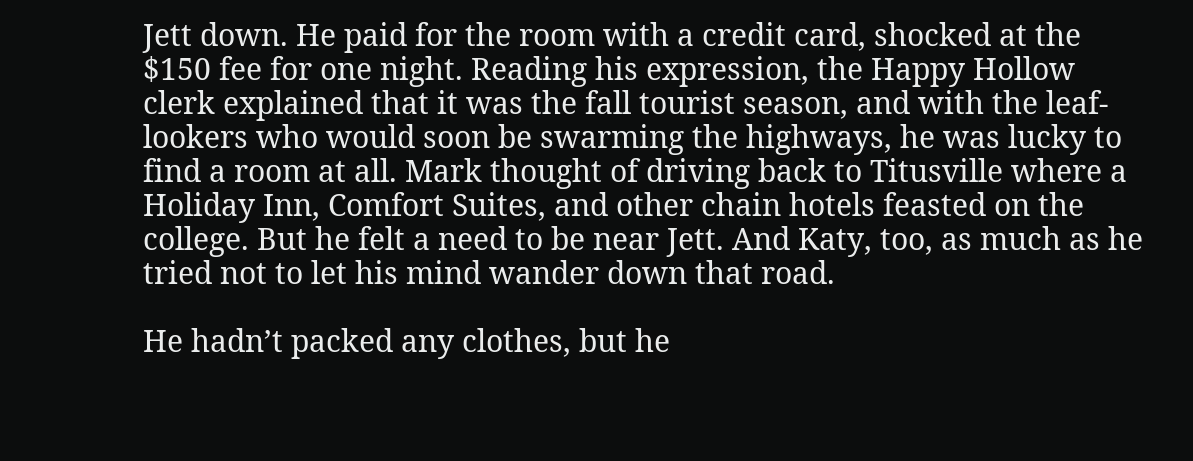Jett down. He paid for the room with a credit card, shocked at the $150 fee for one night. Reading his expression, the Happy Hollow clerk explained that it was the fall tourist season, and with the leaf-lookers who would soon be swarming the highways, he was lucky to find a room at all. Mark thought of driving back to Titusville where a Holiday Inn, Comfort Suites, and other chain hotels feasted on the college. But he felt a need to be near Jett. And Katy, too, as much as he tried not to let his mind wander down that road.

He hadn’t packed any clothes, but he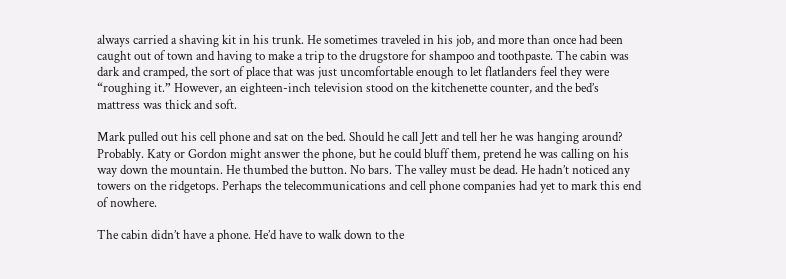always carried a shaving kit in his trunk. He sometimes traveled in his job, and more than once had been caught out of town and having to make a trip to the drugstore for shampoo and toothpaste. The cabin was dark and cramped, the sort of place that was just uncomfortable enough to let flatlanders feel they were “roughing it.” However, an eighteen-inch television stood on the kitchenette counter, and the bed’s mattress was thick and soft.

Mark pulled out his cell phone and sat on the bed. Should he call Jett and tell her he was hanging around? Probably. Katy or Gordon might answer the phone, but he could bluff them, pretend he was calling on his way down the mountain. He thumbed the button. No bars. The valley must be dead. He hadn’t noticed any towers on the ridgetops. Perhaps the telecommunications and cell phone companies had yet to mark this end of nowhere.

The cabin didn’t have a phone. He’d have to walk down to the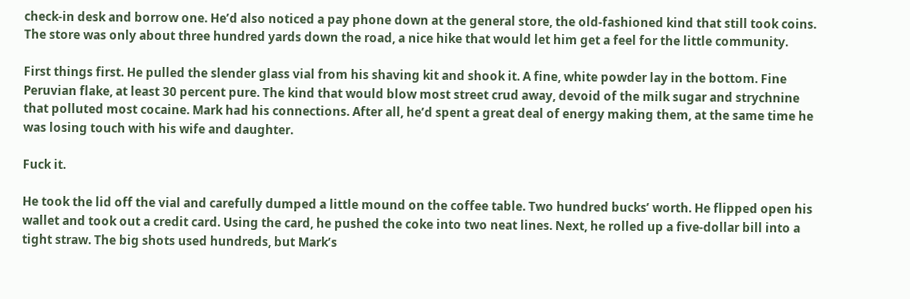check-in desk and borrow one. He’d also noticed a pay phone down at the general store, the old-fashioned kind that still took coins. The store was only about three hundred yards down the road, a nice hike that would let him get a feel for the little community.

First things first. He pulled the slender glass vial from his shaving kit and shook it. A fine, white powder lay in the bottom. Fine Peruvian flake, at least 30 percent pure. The kind that would blow most street crud away, devoid of the milk sugar and strychnine that polluted most cocaine. Mark had his connections. After all, he’d spent a great deal of energy making them, at the same time he was losing touch with his wife and daughter.

Fuck it.

He took the lid off the vial and carefully dumped a little mound on the coffee table. Two hundred bucks’ worth. He flipped open his wallet and took out a credit card. Using the card, he pushed the coke into two neat lines. Next, he rolled up a five-dollar bill into a tight straw. The big shots used hundreds, but Mark’s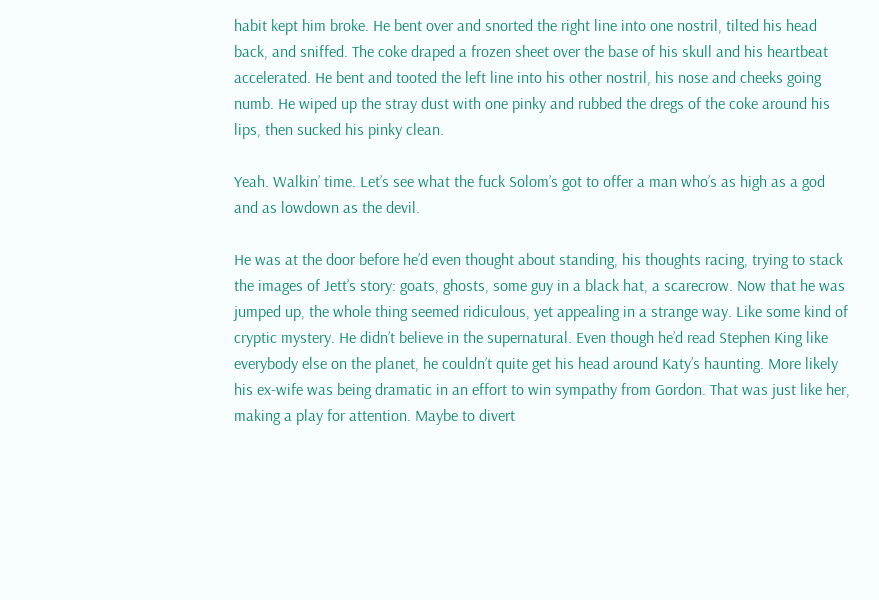habit kept him broke. He bent over and snorted the right line into one nostril, tilted his head back, and sniffed. The coke draped a frozen sheet over the base of his skull and his heartbeat accelerated. He bent and tooted the left line into his other nostril, his nose and cheeks going numb. He wiped up the stray dust with one pinky and rubbed the dregs of the coke around his lips, then sucked his pinky clean.

Yeah. Walkin’ time. Let’s see what the fuck Solom’s got to offer a man who’s as high as a god and as lowdown as the devil.

He was at the door before he’d even thought about standing, his thoughts racing, trying to stack the images of Jett’s story: goats, ghosts, some guy in a black hat, a scarecrow. Now that he was jumped up, the whole thing seemed ridiculous, yet appealing in a strange way. Like some kind of cryptic mystery. He didn’t believe in the supernatural. Even though he’d read Stephen King like everybody else on the planet, he couldn’t quite get his head around Katy’s haunting. More likely his ex-wife was being dramatic in an effort to win sympathy from Gordon. That was just like her, making a play for attention. Maybe to divert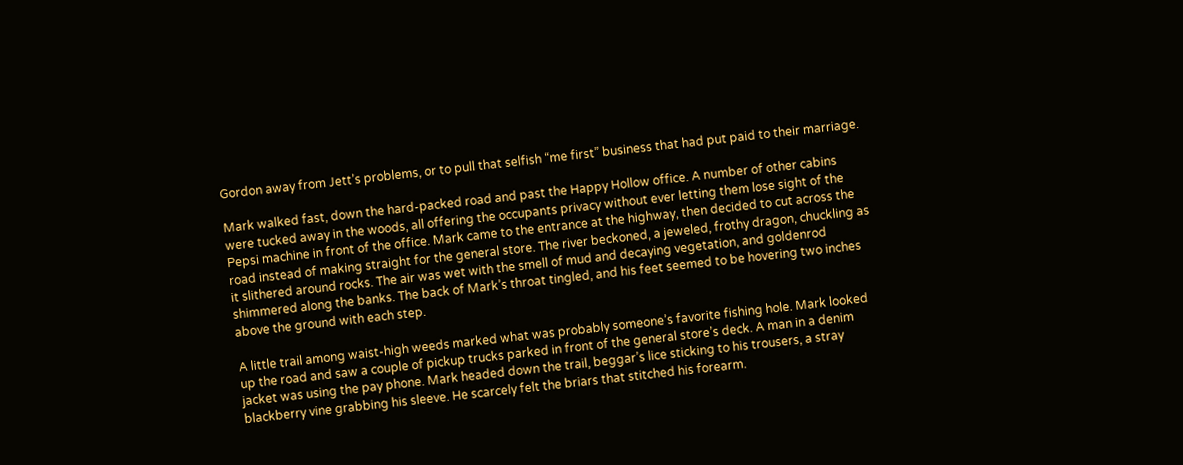Gordon away from Jett’s problems, or to pull that selfish “me first” business that had put paid to their marriage.

Mark walked fast, down the hard-packed road and past the Happy Hollow office. A number of other cabins were tucked away in the woods, all offering the occupants privacy without ever letting them lose sight of the Pepsi machine in front of the office. Mark came to the entrance at the highway, then decided to cut across the road instead of making straight for the general store. The river beckoned, a jeweled, frothy dragon, chuckling as it slithered around rocks. The air was wet with the smell of mud and decaying vegetation, and goldenrod shimmered along the banks. The back of Mark’s throat tingled, and his feet seemed to be hovering two inches above the ground with each step.

A little trail among waist-high weeds marked what was probably someone’s favorite fishing hole. Mark looked up the road and saw a couple of pickup trucks parked in front of the general store’s deck. A man in a denim jacket was using the pay phone. Mark headed down the trail, beggar’s lice sticking to his trousers, a stray blackberry vine grabbing his sleeve. He scarcely felt the briars that stitched his forearm.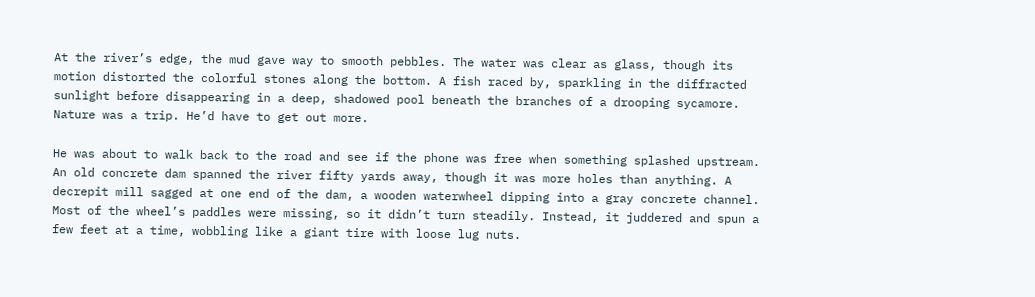At the river’s edge, the mud gave way to smooth pebbles. The water was clear as glass, though its motion distorted the colorful stones along the bottom. A fish raced by, sparkling in the diffracted sunlight before disappearing in a deep, shadowed pool beneath the branches of a drooping sycamore. Nature was a trip. He’d have to get out more.

He was about to walk back to the road and see if the phone was free when something splashed upstream. An old concrete dam spanned the river fifty yards away, though it was more holes than anything. A decrepit mill sagged at one end of the dam, a wooden waterwheel dipping into a gray concrete channel. Most of the wheel’s paddles were missing, so it didn’t turn steadily. Instead, it juddered and spun a few feet at a time, wobbling like a giant tire with loose lug nuts.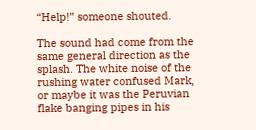“Help!” someone shouted.

The sound had come from the same general direction as the splash. The white noise of the rushing water confused Mark, or maybe it was the Peruvian flake banging pipes in his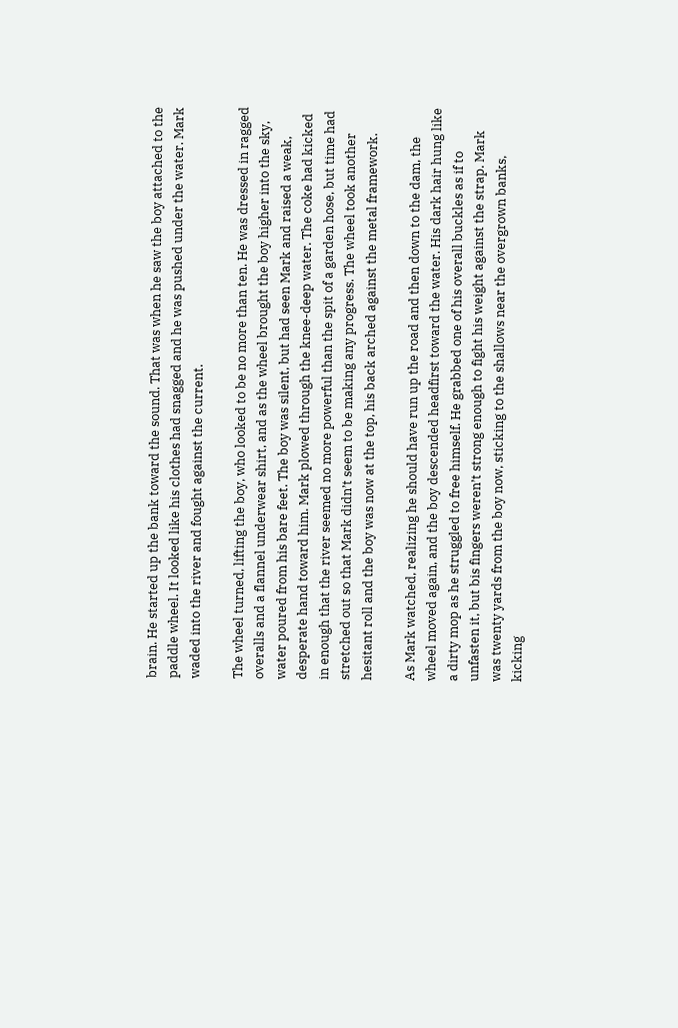brain. He started up the bank toward the sound. That was when he saw the boy attached to the paddle wheel. It looked like his clothes had snagged and he was pushed under the water. Mark waded into the river and fought against the current.

The wheel turned, lifting the boy, who looked to be no more than ten. He was dressed in ragged overalls and a flannel underwear shirt, and as the wheel brought the boy higher into the sky, water poured from his bare feet. The boy was silent, but had seen Mark and raised a weak, desperate hand toward him. Mark plowed through the knee-deep water. The coke had kicked in enough that the river seemed no more powerful than the spit of a garden hose, but time had stretched out so that Mark didn’t seem to be making any progress. The wheel took another hesitant roll and the boy was now at the top, his back arched against the metal framework.

As Mark watched, realizing he should have run up the road and then down to the dam, the wheel moved again, and the boy descended headfirst toward the water. His dark hair hung like a dirty mop as he struggled to free himself. He grabbed one of his overall buckles as if to unfasten it, but bis fingers weren’t strong enough to fight his weight against the strap. Mark was twenty yards from the boy now, sticking to the shallows near the overgrown banks, kicking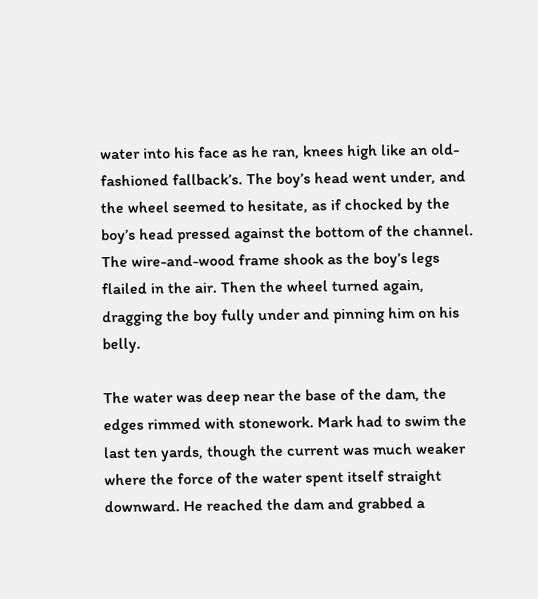water into his face as he ran, knees high like an old-fashioned fallback’s. The boy’s head went under, and the wheel seemed to hesitate, as if chocked by the boy’s head pressed against the bottom of the channel. The wire-and-wood frame shook as the boy’s legs flailed in the air. Then the wheel turned again, dragging the boy fully under and pinning him on his belly.

The water was deep near the base of the dam, the edges rimmed with stonework. Mark had to swim the last ten yards, though the current was much weaker where the force of the water spent itself straight downward. He reached the dam and grabbed a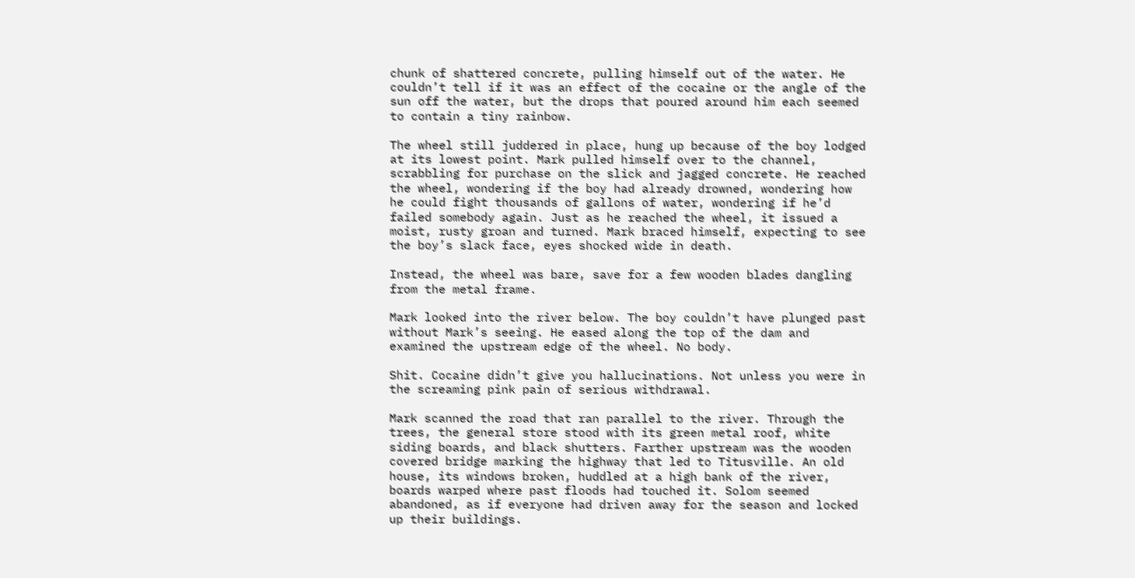chunk of shattered concrete, pulling himself out of the water. He couldn’t tell if it was an effect of the cocaine or the angle of the sun off the water, but the drops that poured around him each seemed to contain a tiny rainbow.

The wheel still juddered in place, hung up because of the boy lodged at its lowest point. Mark pulled himself over to the channel, scrabbling for purchase on the slick and jagged concrete. He reached the wheel, wondering if the boy had already drowned, wondering how he could fight thousands of gallons of water, wondering if he’d failed somebody again. Just as he reached the wheel, it issued a moist, rusty groan and turned. Mark braced himself, expecting to see the boy’s slack face, eyes shocked wide in death.

Instead, the wheel was bare, save for a few wooden blades dangling from the metal frame.

Mark looked into the river below. The boy couldn’t have plunged past without Mark’s seeing. He eased along the top of the dam and examined the upstream edge of the wheel. No body.

Shit. Cocaine didn’t give you hallucinations. Not unless you were in the screaming pink pain of serious withdrawal.

Mark scanned the road that ran parallel to the river. Through the trees, the general store stood with its green metal roof, white siding boards, and black shutters. Farther upstream was the wooden covered bridge marking the highway that led to Titusville. An old house, its windows broken, huddled at a high bank of the river, boards warped where past floods had touched it. Solom seemed abandoned, as if everyone had driven away for the season and locked up their buildings.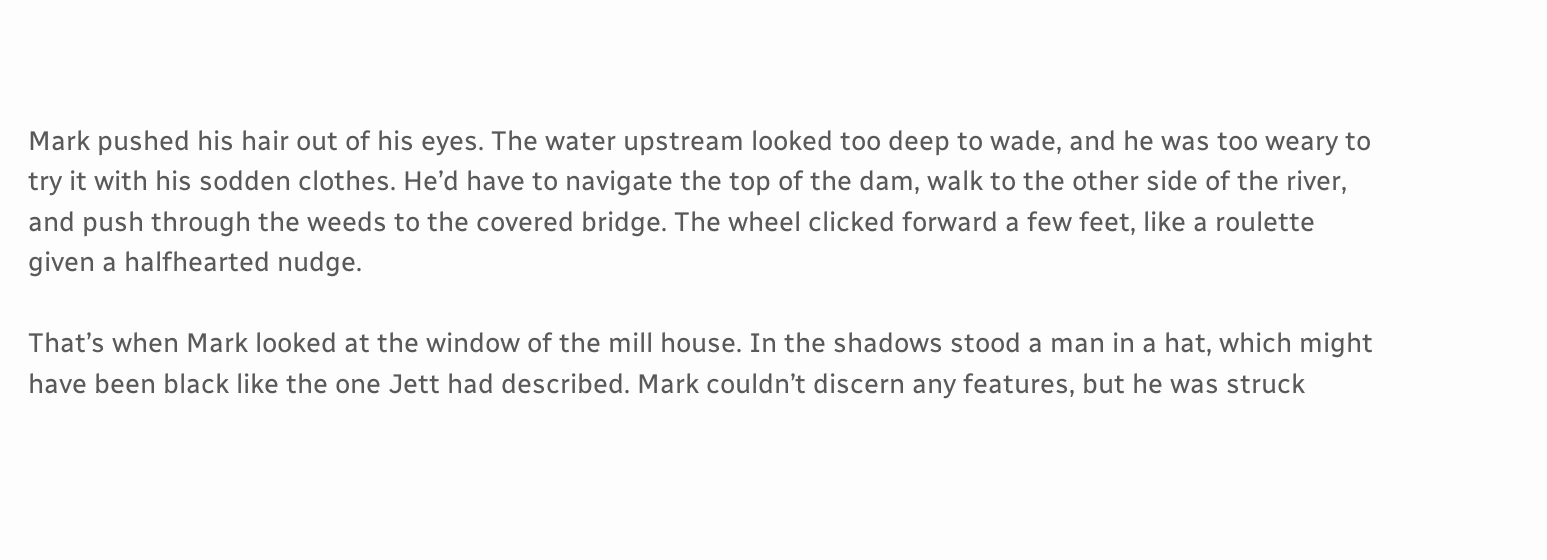Mark pushed his hair out of his eyes. The water upstream looked too deep to wade, and he was too weary to try it with his sodden clothes. He’d have to navigate the top of the dam, walk to the other side of the river, and push through the weeds to the covered bridge. The wheel clicked forward a few feet, like a roulette given a halfhearted nudge.

That’s when Mark looked at the window of the mill house. In the shadows stood a man in a hat, which might have been black like the one Jett had described. Mark couldn’t discern any features, but he was struck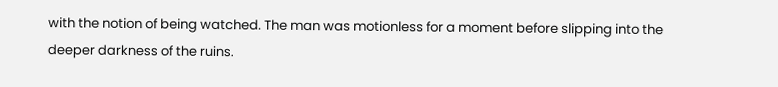with the notion of being watched. The man was motionless for a moment before slipping into the deeper darkness of the ruins.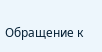Обращение к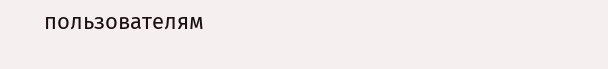пользователям